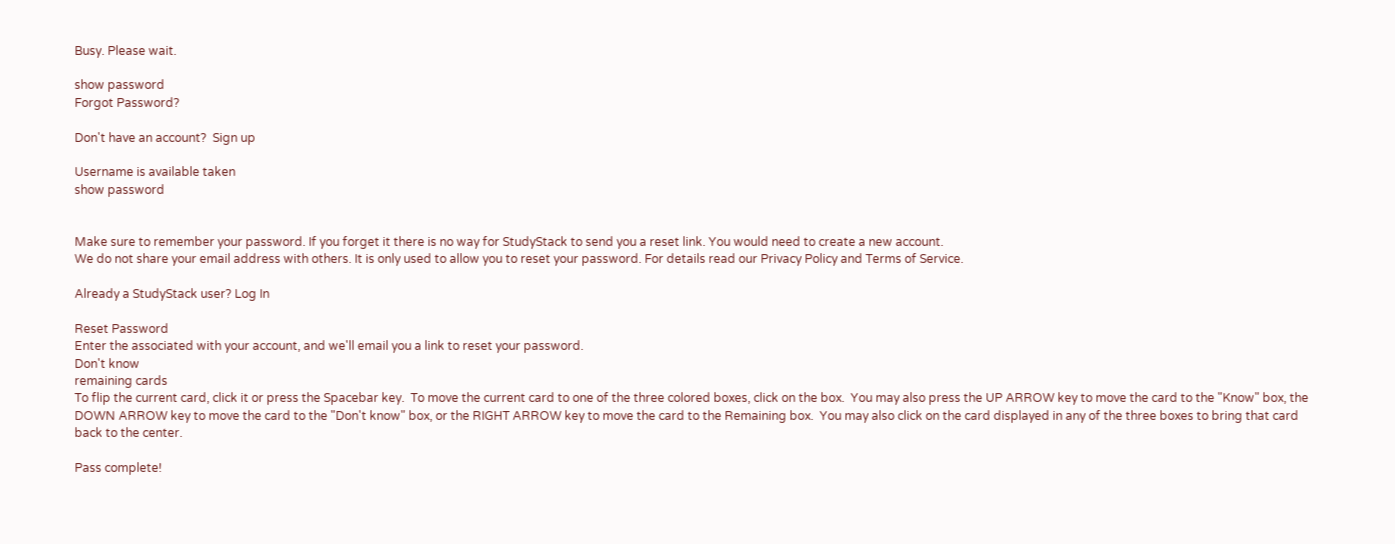Busy. Please wait.

show password
Forgot Password?

Don't have an account?  Sign up

Username is available taken
show password


Make sure to remember your password. If you forget it there is no way for StudyStack to send you a reset link. You would need to create a new account.
We do not share your email address with others. It is only used to allow you to reset your password. For details read our Privacy Policy and Terms of Service.

Already a StudyStack user? Log In

Reset Password
Enter the associated with your account, and we'll email you a link to reset your password.
Don't know
remaining cards
To flip the current card, click it or press the Spacebar key.  To move the current card to one of the three colored boxes, click on the box.  You may also press the UP ARROW key to move the card to the "Know" box, the DOWN ARROW key to move the card to the "Don't know" box, or the RIGHT ARROW key to move the card to the Remaining box.  You may also click on the card displayed in any of the three boxes to bring that card back to the center.

Pass complete!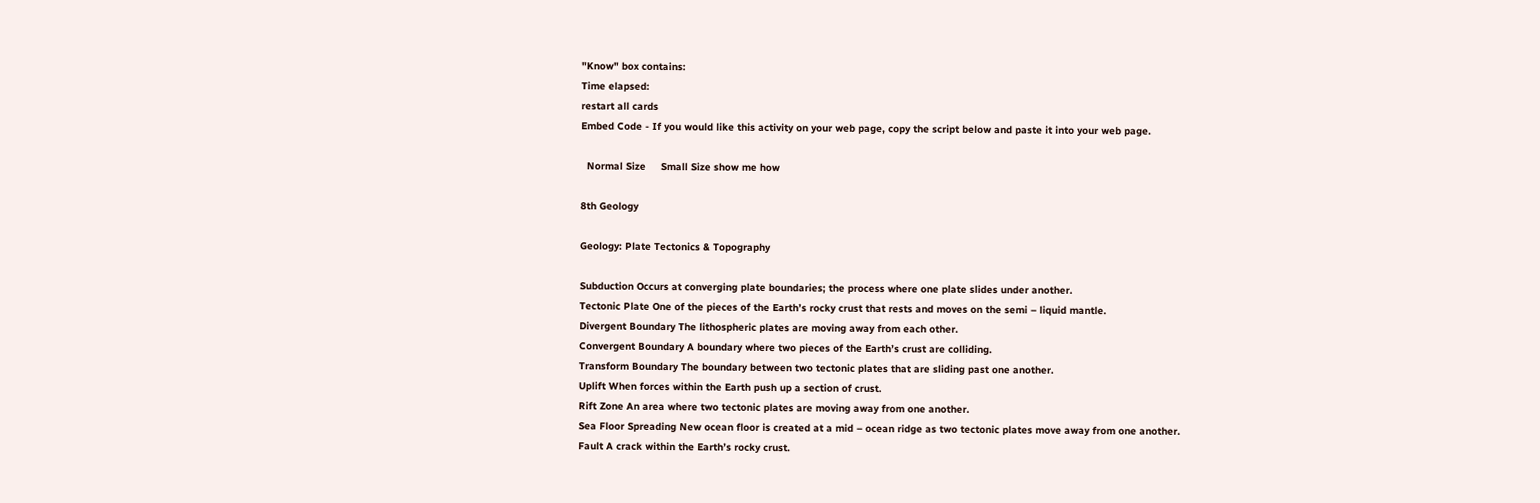"Know" box contains:
Time elapsed:
restart all cards
Embed Code - If you would like this activity on your web page, copy the script below and paste it into your web page.

  Normal Size     Small Size show me how

8th Geology

Geology: Plate Tectonics & Topography

Subduction Occurs at converging plate boundaries; the process where one plate slides under another.
Tectonic Plate One of the pieces of the Earth’s rocky crust that rests and moves on the semi – liquid mantle.
Divergent Boundary The lithospheric plates are moving away from each other.
Convergent Boundary A boundary where two pieces of the Earth’s crust are colliding.
Transform Boundary The boundary between two tectonic plates that are sliding past one another.
Uplift When forces within the Earth push up a section of crust.
Rift Zone An area where two tectonic plates are moving away from one another.
Sea Floor Spreading New ocean floor is created at a mid – ocean ridge as two tectonic plates move away from one another.
Fault A crack within the Earth’s rocky crust.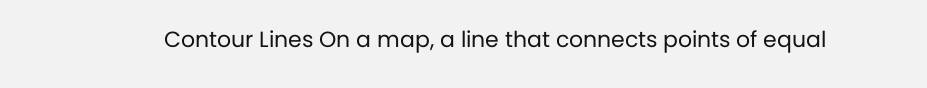Contour Lines On a map, a line that connects points of equal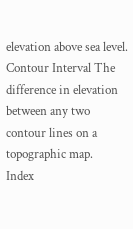elevation above sea level.
Contour Interval The difference in elevation between any two contour lines on a topographic map.
Index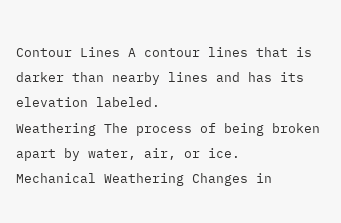Contour Lines A contour lines that is darker than nearby lines and has its elevation labeled.
Weathering The process of being broken apart by water, air, or ice.
Mechanical Weathering Changes in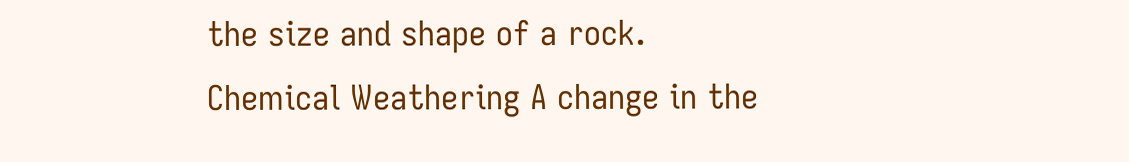the size and shape of a rock.
Chemical Weathering A change in the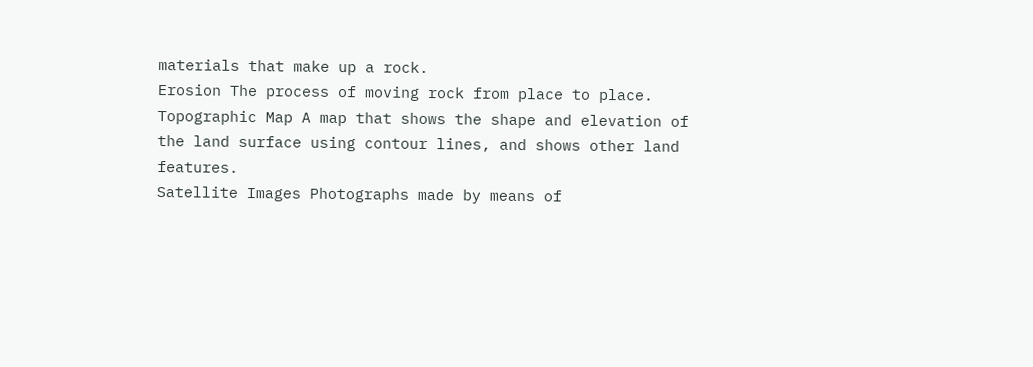materials that make up a rock.
Erosion The process of moving rock from place to place.
Topographic Map A map that shows the shape and elevation of the land surface using contour lines, and shows other land features.
Satellite Images Photographs made by means of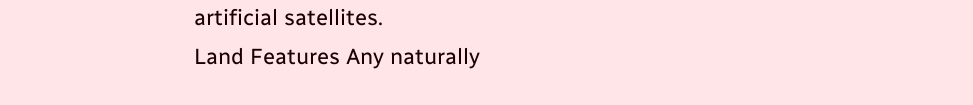artificial satellites.
Land Features Any naturally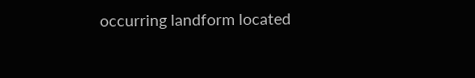occurring landform located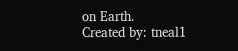on Earth.
Created by: tneal1